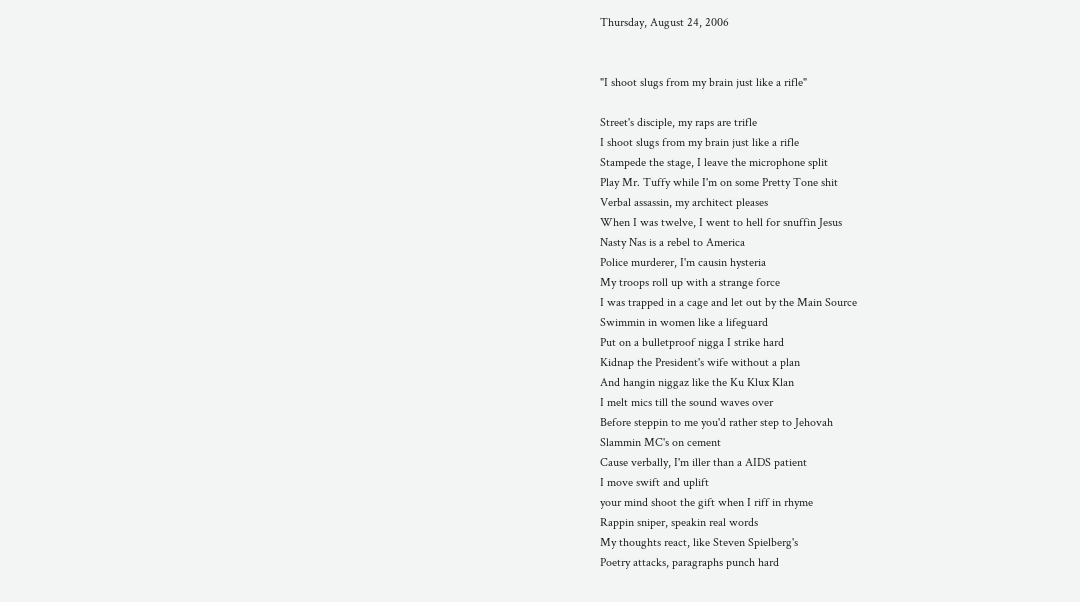Thursday, August 24, 2006


"I shoot slugs from my brain just like a rifle"

Street's disciple, my raps are trifle
I shoot slugs from my brain just like a rifle
Stampede the stage, I leave the microphone split
Play Mr. Tuffy while I'm on some Pretty Tone shit
Verbal assassin, my architect pleases
When I was twelve, I went to hell for snuffin Jesus
Nasty Nas is a rebel to America
Police murderer, I'm causin hysteria
My troops roll up with a strange force
I was trapped in a cage and let out by the Main Source
Swimmin in women like a lifeguard
Put on a bulletproof nigga I strike hard
Kidnap the President's wife without a plan
And hangin niggaz like the Ku Klux Klan
I melt mics till the sound waves over
Before steppin to me you'd rather step to Jehovah
Slammin MC's on cement
Cause verbally, I'm iller than a AIDS patient
I move swift and uplift
your mind shoot the gift when I riff in rhyme
Rappin sniper, speakin real words
My thoughts react, like Steven Spielberg's
Poetry attacks, paragraphs punch hard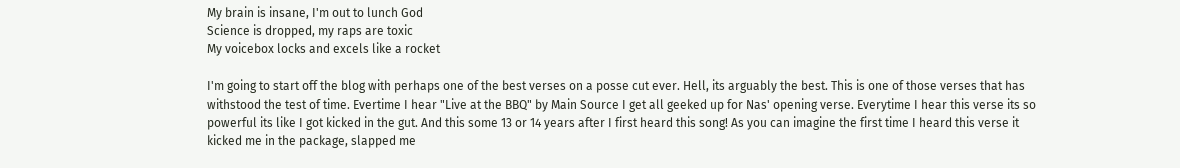My brain is insane, I'm out to lunch God
Science is dropped, my raps are toxic
My voicebox locks and excels like a rocket

I'm going to start off the blog with perhaps one of the best verses on a posse cut ever. Hell, its arguably the best. This is one of those verses that has withstood the test of time. Evertime I hear "Live at the BBQ" by Main Source I get all geeked up for Nas' opening verse. Everytime I hear this verse its so powerful its like I got kicked in the gut. And this some 13 or 14 years after I first heard this song! As you can imagine the first time I heard this verse it kicked me in the package, slapped me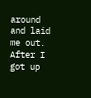around and laid me out. After I got up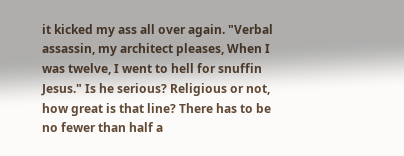it kicked my ass all over again. "Verbal assassin, my architect pleases, When I was twelve, I went to hell for snuffin Jesus." Is he serious? Religious or not, how great is that line? There has to be no fewer than half a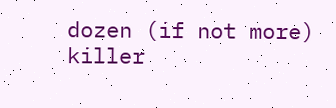dozen (if not more) killer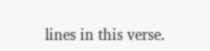lines in this verse.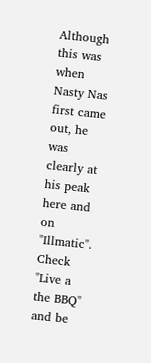Although this was when Nasty Nas first came out, he was clearly at his peak here and on "Illmatic". Check "Live a the BBQ" and be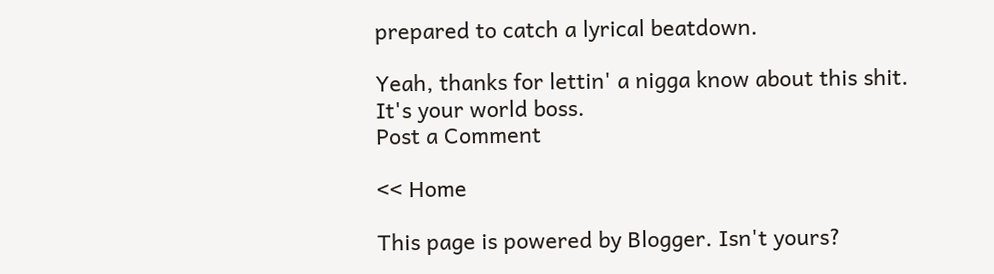prepared to catch a lyrical beatdown.

Yeah, thanks for lettin' a nigga know about this shit.
It's your world boss.
Post a Comment

<< Home

This page is powered by Blogger. Isn't yours?